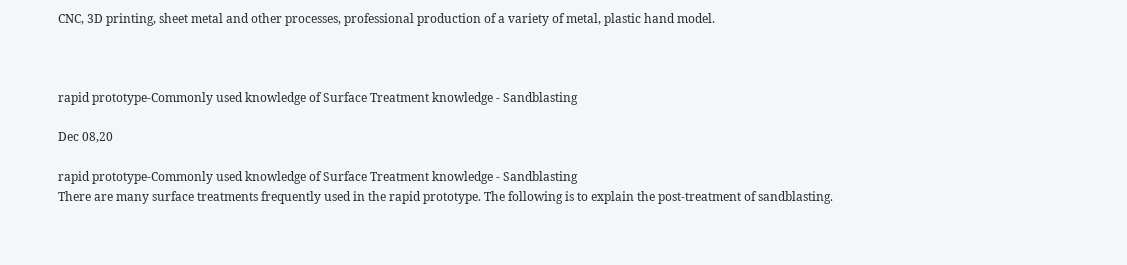CNC, 3D printing, sheet metal and other processes, professional production of a variety of metal, plastic hand model.



rapid prototype-Commonly used knowledge of Surface Treatment knowledge - Sandblasting

Dec 08,20

rapid prototype-Commonly used knowledge of Surface Treatment knowledge - Sandblasting
There are many surface treatments frequently used in the rapid prototype. The following is to explain the post-treatment of sandblasting.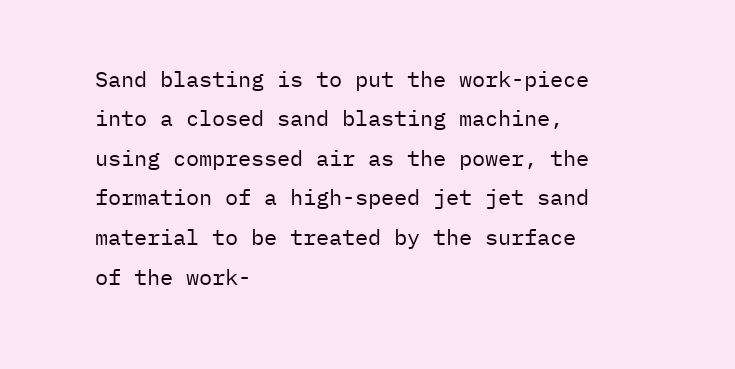Sand blasting is to put the work-piece into a closed sand blasting machine, using compressed air as the power, the formation of a high-speed jet jet sand material to be treated by the surface of the work-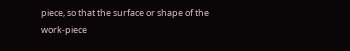piece, so that the surface or shape of the work-piece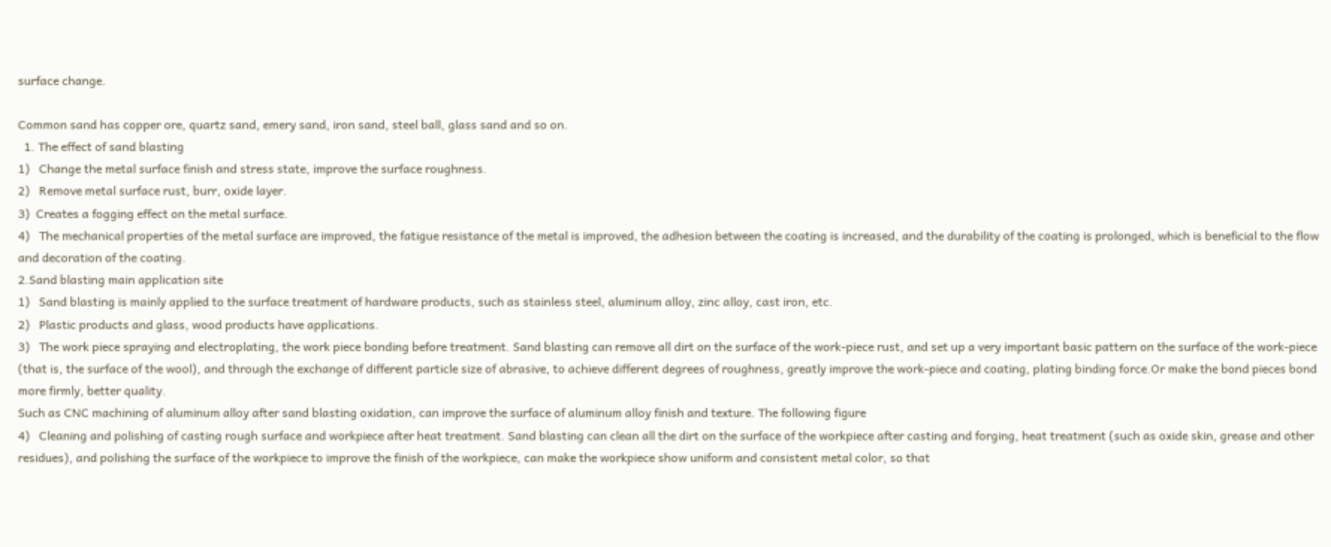surface change.

Common sand has copper ore, quartz sand, emery sand, iron sand, steel ball, glass sand and so on.
  1. The effect of sand blasting
1)   Change the metal surface finish and stress state, improve the surface roughness.
2)   Remove metal surface rust, burr, oxide layer.
3)  Creates a fogging effect on the metal surface.
4)   The mechanical properties of the metal surface are improved, the fatigue resistance of the metal is improved, the adhesion between the coating is increased, and the durability of the coating is prolonged, which is beneficial to the flow and decoration of the coating.
2.Sand blasting main application site
1)   Sand blasting is mainly applied to the surface treatment of hardware products, such as stainless steel, aluminum alloy, zinc alloy, cast iron, etc.
2)   Plastic products and glass, wood products have applications.
3)   The work piece spraying and electroplating, the work piece bonding before treatment. Sand blasting can remove all dirt on the surface of the work-piece rust, and set up a very important basic pattern on the surface of the work-piece (that is, the surface of the wool), and through the exchange of different particle size of abrasive, to achieve different degrees of roughness, greatly improve the work-piece and coating, plating binding force.Or make the bond pieces bond more firmly, better quality.
Such as CNC machining of aluminum alloy after sand blasting oxidation, can improve the surface of aluminum alloy finish and texture. The following figure
4)   Cleaning and polishing of casting rough surface and workpiece after heat treatment. Sand blasting can clean all the dirt on the surface of the workpiece after casting and forging, heat treatment (such as oxide skin, grease and other residues), and polishing the surface of the workpiece to improve the finish of the workpiece, can make the workpiece show uniform and consistent metal color, so that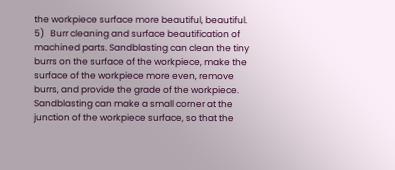the workpiece surface more beautiful, beautiful.
5)   Burr cleaning and surface beautification of machined parts. Sandblasting can clean the tiny burrs on the surface of the workpiece, make the surface of the workpiece more even, remove burrs, and provide the grade of the workpiece. Sandblasting can make a small corner at the junction of the workpiece surface, so that the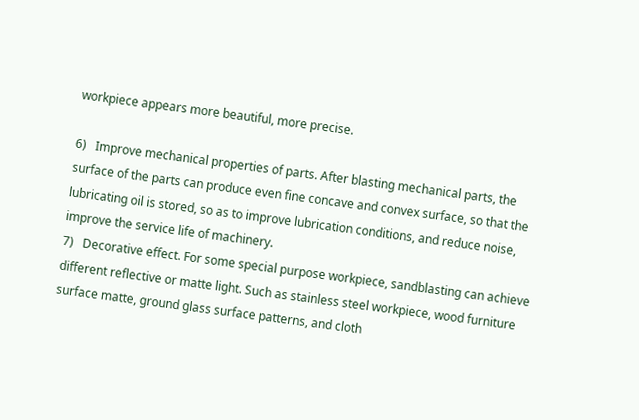workpiece appears more beautiful, more precise.

6)   Improve mechanical properties of parts. After blasting mechanical parts, the surface of the parts can produce even fine concave and convex surface, so that the lubricating oil is stored, so as to improve lubrication conditions, and reduce noise, improve the service life of machinery.
7)   Decorative effect. For some special purpose workpiece, sandblasting can achieve different reflective or matte light. Such as stainless steel workpiece, wood furniture surface matte, ground glass surface patterns, and cloth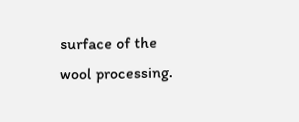surface of the wool processing.